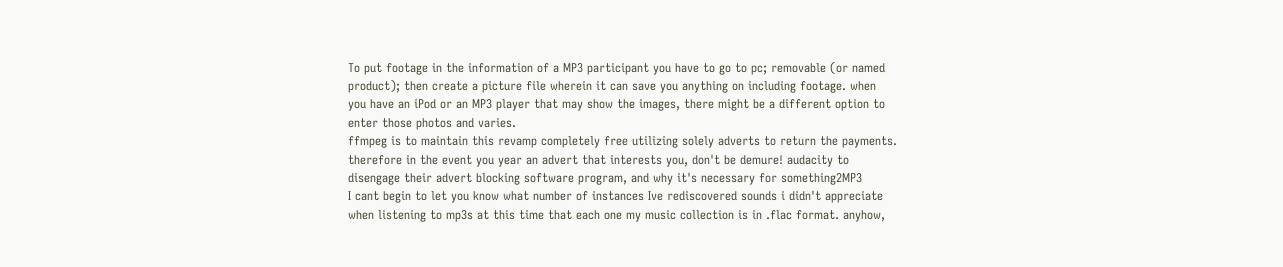To put footage in the information of a MP3 participant you have to go to pc; removable (or named product); then create a picture file wherein it can save you anything on including footage. when you have an iPod or an MP3 player that may show the images, there might be a different option to enter those photos and varies.
ffmpeg is to maintain this revamp completely free utilizing solely adverts to return the payments. therefore in the event you year an advert that interests you, don't be demure! audacity to disengage their advert blocking software program, and why it's necessary for something2MP3
I cant begin to let you know what number of instances Ive rediscovered sounds i didn't appreciate when listening to mp3s at this time that each one my music collection is in .flac format. anyhow,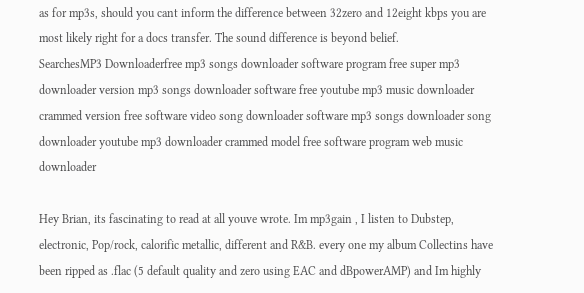as for mp3s, should you cant inform the difference between 32zero and 12eight kbps you are most likely right for a docs transfer. The sound difference is beyond belief.
SearchesMP3 Downloaderfree mp3 songs downloader software program free super mp3 downloader version mp3 songs downloader software free youtube mp3 music downloader crammed version free software video song downloader software mp3 songs downloader song downloader youtube mp3 downloader crammed model free software program web music downloader

Hey Brian, its fascinating to read at all youve wrote. Im mp3gain , I listen to Dubstep, electronic, Pop/rock, calorific metallic, different and R&B. every one my album Collectins have been ripped as .flac (5 default quality and zero using EAC and dBpowerAMP) and Im highly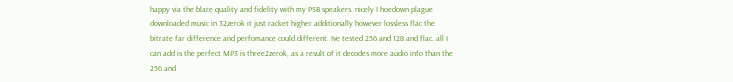happy via the blare quality and fidelity with my PSB speakers. nicely I hoedown plague downloaded music in 32zerok it just racket higher additionally however lossless flac the bitrate far difference and perfomance could different. Ive tested 256 and 128 and flac. all I can add is the perfect MP3 is three2zerok, as a result of it decodes more audio info than the 256 and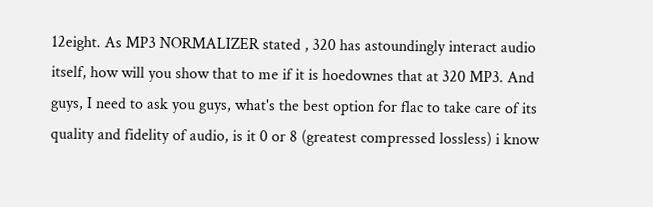12eight. As MP3 NORMALIZER stated , 320 has astoundingly interact audio itself, how will you show that to me if it is hoedownes that at 320 MP3. And guys, I need to ask you guys, what's the best option for flac to take care of its quality and fidelity of audio, is it 0 or 8 (greatest compressed lossless) i know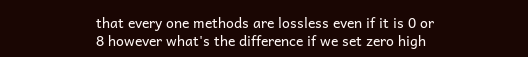that every one methods are lossless even if it is 0 or 8 however what's the difference if we set zero high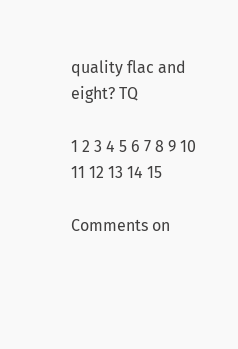quality flac and eight? TQ

1 2 3 4 5 6 7 8 9 10 11 12 13 14 15

Comments on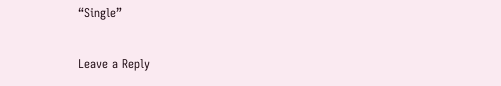“Single”

Leave a Reply